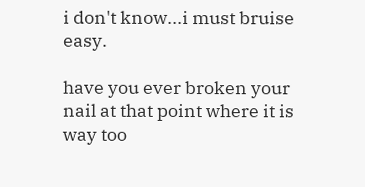i don't know...i must bruise easy.

have you ever broken your nail at that point where it is way too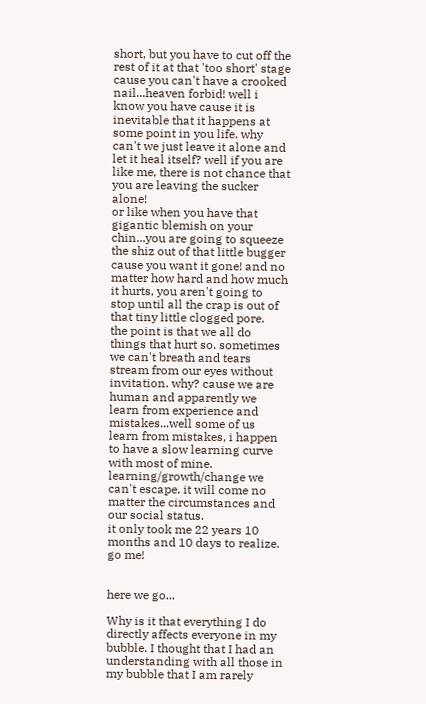short, but you have to cut off the rest of it at that 'too short' stage cause you can't have a crooked nail...heaven forbid! well i know you have cause it is inevitable that it happens at some point in you life. why can't we just leave it alone and let it heal itself? well if you are like me, there is not chance that you are leaving the sucker alone!
or like when you have that gigantic blemish on your chin...you are going to squeeze the shiz out of that little bugger cause you want it gone! and no matter how hard and how much it hurts, you aren't going to stop until all the crap is out of that tiny little clogged pore.
the point is that we all do things that hurt so. sometimes we can't breath and tears stream from our eyes without invitation. why? cause we are human and apparently we learn from experience and mistakes...well some of us learn from mistakes, i happen to have a slow learning curve with most of mine. learning/growth/change we can't escape. it will come no matter the circumstances and our social status.
it only took me 22 years 10 months and 10 days to realize. go me!


here we go...

Why is it that everything I do directly affects everyone in my bubble. I thought that I had an understanding with all those in my bubble that I am rarely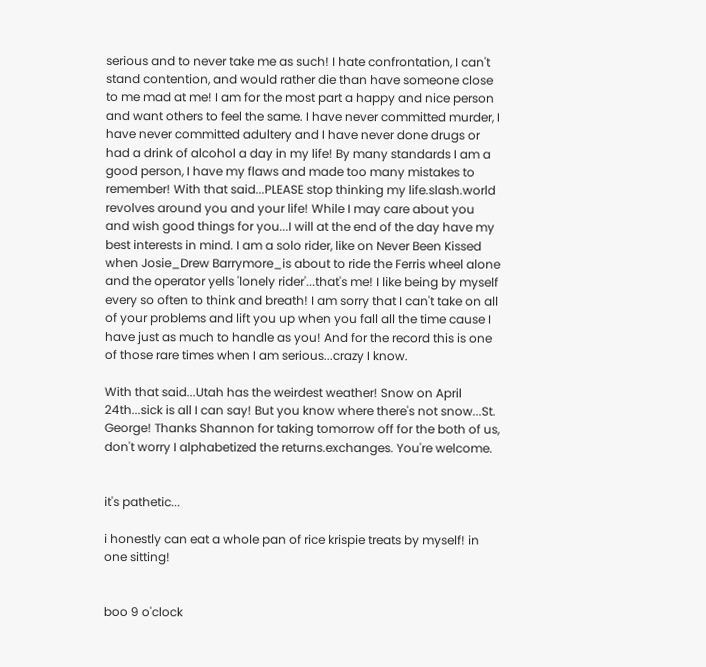serious and to never take me as such! I hate confrontation, I can't stand contention, and would rather die than have someone close to me mad at me! I am for the most part a happy and nice person and want others to feel the same. I have never committed murder, I have never committed adultery and I have never done drugs or had a drink of alcohol a day in my life! By many standards I am a good person, I have my flaws and made too many mistakes to remember! With that said...PLEASE stop thinking my life.slash.world revolves around you and your life! While I may care about you and wish good things for you...I will at the end of the day have my best interests in mind. I am a solo rider, like on Never Been Kissed when Josie_Drew Barrymore_is about to ride the Ferris wheel alone and the operator yells 'lonely rider'...that's me! I like being by myself every so often to think and breath! I am sorry that I can't take on all of your problems and lift you up when you fall all the time cause I have just as much to handle as you! And for the record this is one of those rare times when I am serious...crazy I know.

With that said...Utah has the weirdest weather! Snow on April 24th...sick is all I can say! But you know where there's not snow...St. George! Thanks Shannon for taking tomorrow off for the both of us, don't worry I alphabetized the returns.exchanges. You're welcome.


it's pathetic...

i honestly can eat a whole pan of rice krispie treats by myself! in one sitting!


boo 9 o'clock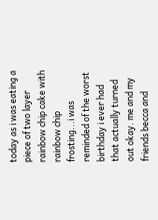today as i was eating a piece of two layer rainbow chip cake with rainbow chip frosting...i was reminded of the worst birthday i ever had that actually turned out okay. me and my friends becca and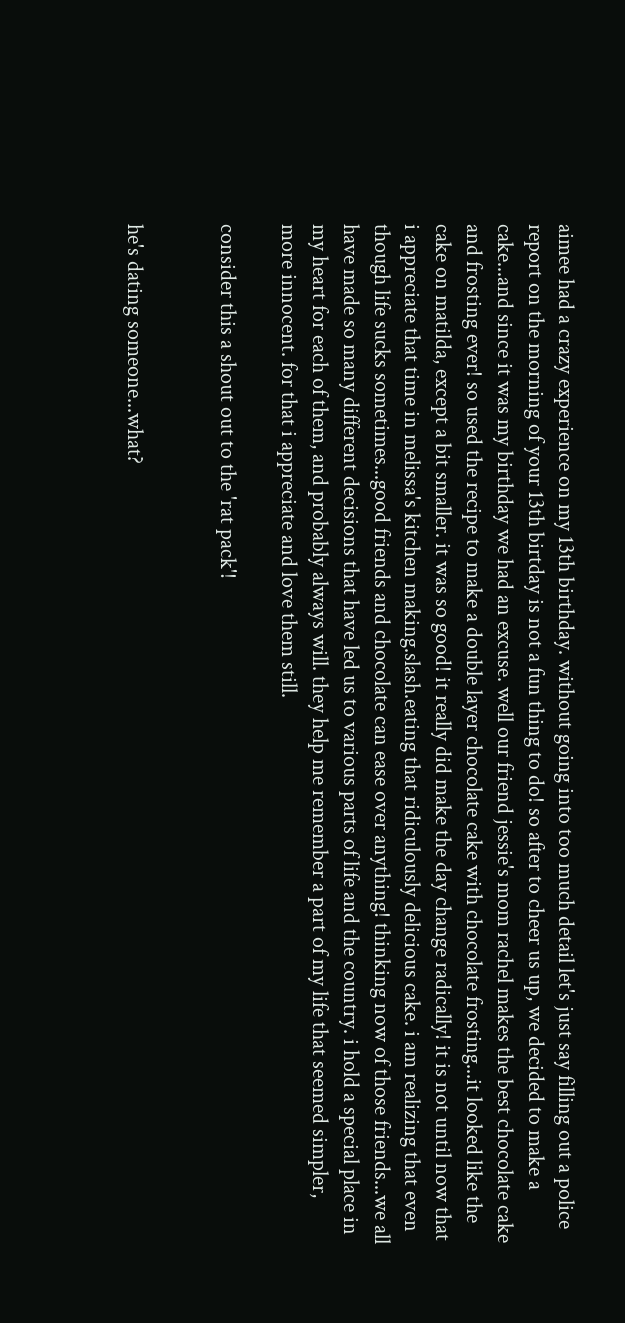aimee had a crazy experience on my 13th birthday. without going into too much detail let's just say filling out a police report on the morning of your 13th birtday is not a fun thing to do! so after to cheer us up, we decided to make a cake...and since it was my birthday we had an excuse. well our friend jessie's mom rachel makes the best chocolate cake and frosting ever! so used the recipe to make a double layer chocolate cake with chocolate frosting...it looked like the cake on matilda, except a bit smaller. it was so good! it really did make the day change radically! it is not until now that i appreciate that time in melissa's kitchen making.slash.eating that ridiculously delicious cake. i am realizing that even though life sucks sometimes...good friends and chocolate can ease over anything! thinking now of those friends...we all have made so many different decisions that have led us to various parts of life and the country. i hold a special place in my heart for each of them, and probably always will. they help me remember a part of my life that seemed simpler, more innocent. for that i appreciate and love them still.

consider this a shout out to the 'rat pack'!


he's dating someone...what?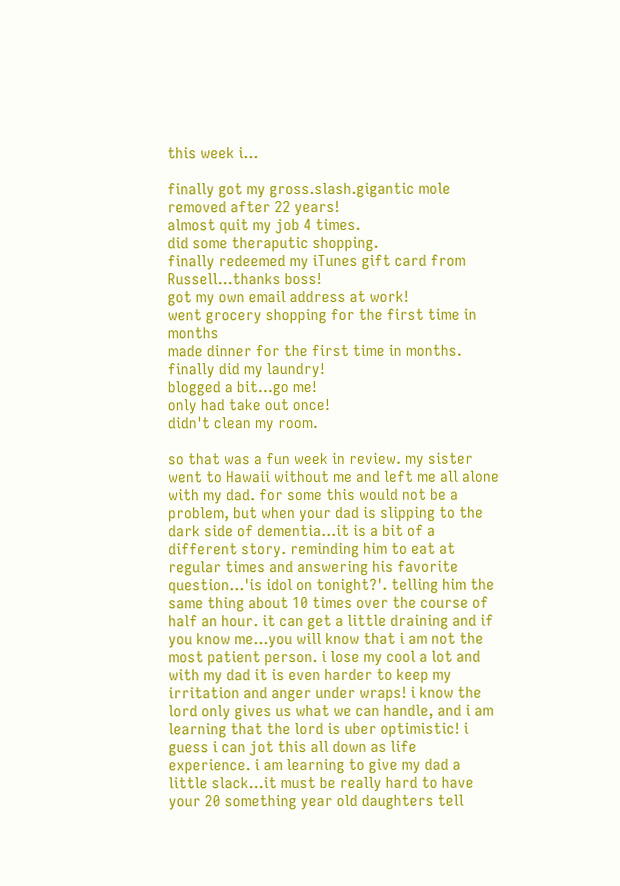this week i...

finally got my gross.slash.gigantic mole removed after 22 years!
almost quit my job 4 times.
did some theraputic shopping.
finally redeemed my iTunes gift card from Russell...thanks boss!
got my own email address at work!
went grocery shopping for the first time in months
made dinner for the first time in months.
finally did my laundry!
blogged a bit...go me!
only had take out once!
didn't clean my room.

so that was a fun week in review. my sister went to Hawaii without me and left me all alone with my dad. for some this would not be a problem, but when your dad is slipping to the dark side of dementia...it is a bit of a different story. reminding him to eat at regular times and answering his favorite question...'is idol on tonight?'. telling him the same thing about 10 times over the course of half an hour. it can get a little draining and if you know me...you will know that i am not the most patient person. i lose my cool a lot and with my dad it is even harder to keep my irritation and anger under wraps! i know the lord only gives us what we can handle, and i am learning that the lord is uber optimistic! i guess i can jot this all down as life experience. i am learning to give my dad a little slack...it must be really hard to have your 20 something year old daughters tell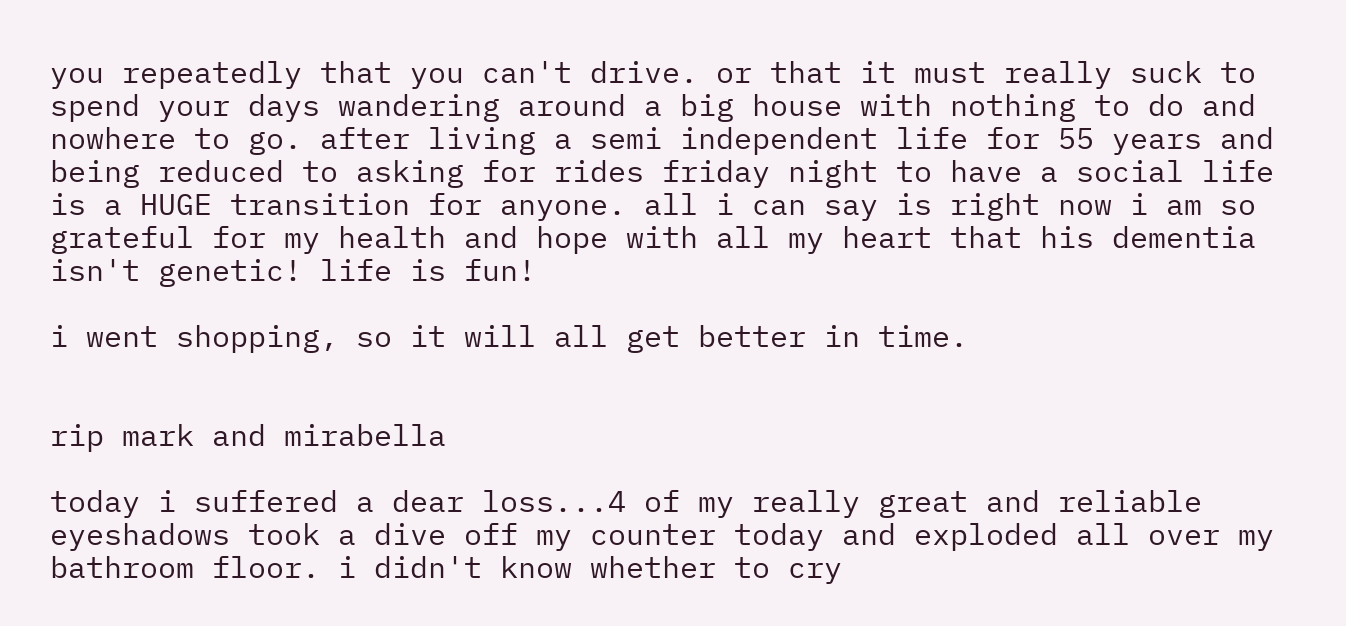you repeatedly that you can't drive. or that it must really suck to spend your days wandering around a big house with nothing to do and nowhere to go. after living a semi independent life for 55 years and being reduced to asking for rides friday night to have a social life is a HUGE transition for anyone. all i can say is right now i am so grateful for my health and hope with all my heart that his dementia isn't genetic! life is fun!

i went shopping, so it will all get better in time.


rip mark and mirabella

today i suffered a dear loss...4 of my really great and reliable eyeshadows took a dive off my counter today and exploded all over my bathroom floor. i didn't know whether to cry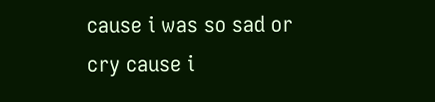cause i was so sad or cry cause i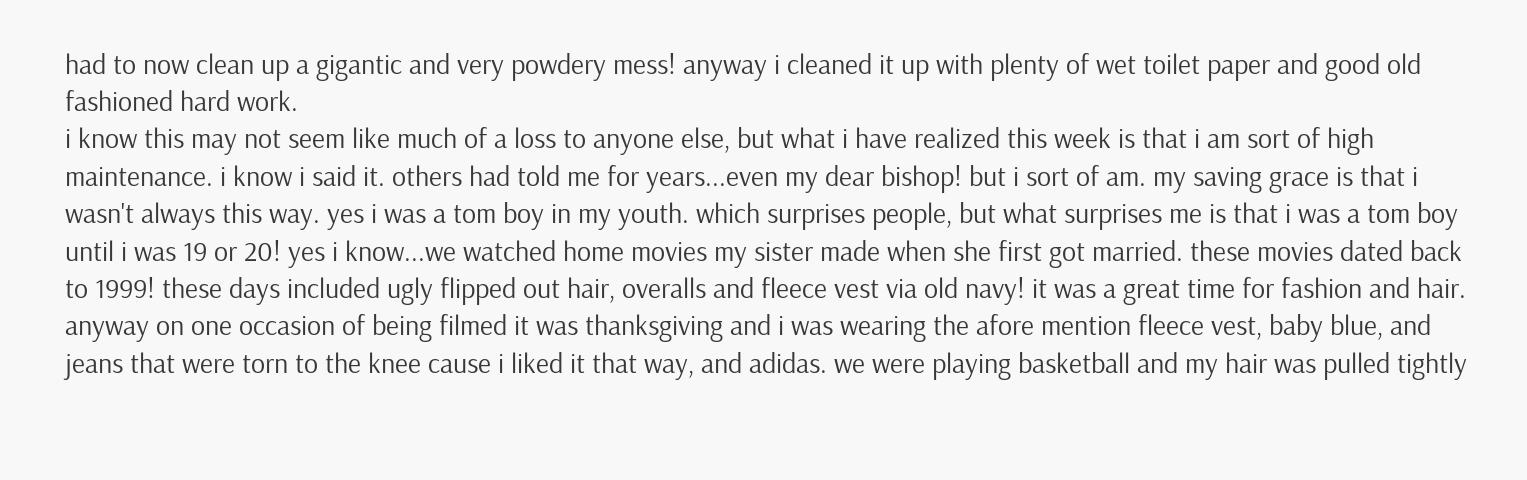had to now clean up a gigantic and very powdery mess! anyway i cleaned it up with plenty of wet toilet paper and good old fashioned hard work.
i know this may not seem like much of a loss to anyone else, but what i have realized this week is that i am sort of high maintenance. i know i said it. others had told me for years...even my dear bishop! but i sort of am. my saving grace is that i wasn't always this way. yes i was a tom boy in my youth. which surprises people, but what surprises me is that i was a tom boy until i was 19 or 20! yes i know...we watched home movies my sister made when she first got married. these movies dated back to 1999! these days included ugly flipped out hair, overalls and fleece vest via old navy! it was a great time for fashion and hair. anyway on one occasion of being filmed it was thanksgiving and i was wearing the afore mention fleece vest, baby blue, and jeans that were torn to the knee cause i liked it that way, and adidas. we were playing basketball and my hair was pulled tightly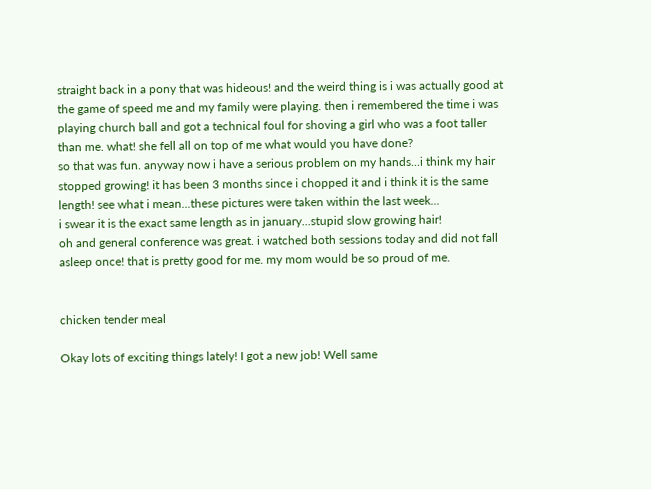straight back in a pony that was hideous! and the weird thing is i was actually good at the game of speed me and my family were playing. then i remembered the time i was playing church ball and got a technical foul for shoving a girl who was a foot taller than me. what! she fell all on top of me what would you have done?
so that was fun. anyway now i have a serious problem on my hands...i think my hair stopped growing! it has been 3 months since i chopped it and i think it is the same length! see what i mean...these pictures were taken within the last week...
i swear it is the exact same length as in january...stupid slow growing hair!
oh and general conference was great. i watched both sessions today and did not fall asleep once! that is pretty good for me. my mom would be so proud of me.


chicken tender meal

Okay lots of exciting things lately! I got a new job! Well same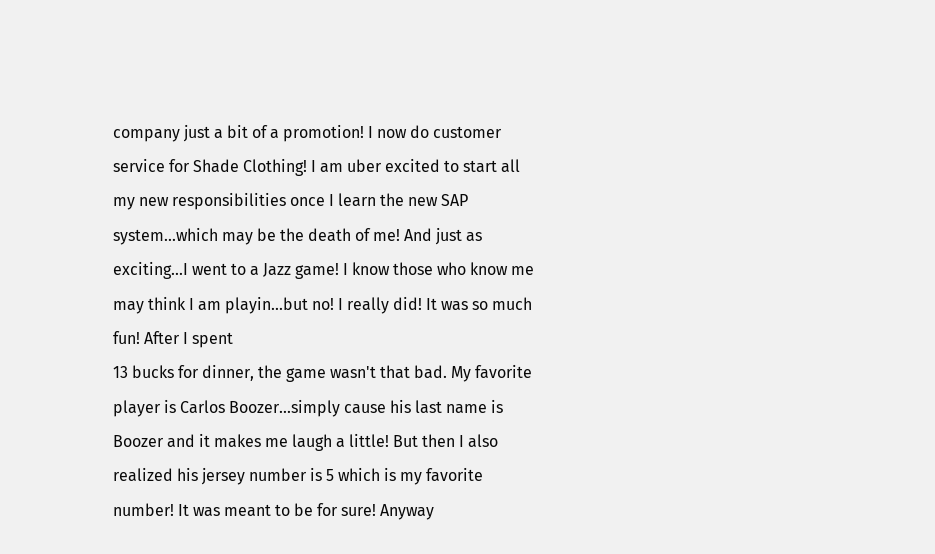company just a bit of a promotion! I now do customer service for Shade Clothing! I am uber excited to start all my new responsibilities once I learn the new SAP system...which may be the death of me! And just as exciting...I went to a Jazz game! I know those who know me may think I am playin...but no! I really did! It was so much fun! After I spent
13 bucks for dinner, the game wasn't that bad. My favorite player is Carlos Boozer...simply cause his last name is Boozer and it makes me laugh a little! But then I also realized his jersey number is 5 which is my favorite number! It was meant to be for sure! Anyway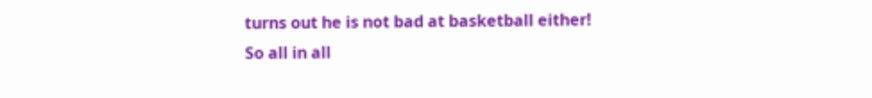turns out he is not bad at basketball either!
So all in all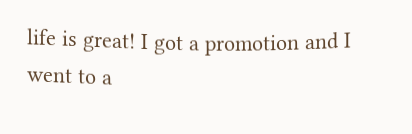life is great! I got a promotion and I went to a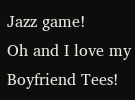Jazz game!
Oh and I love my Boyfriend Tees!